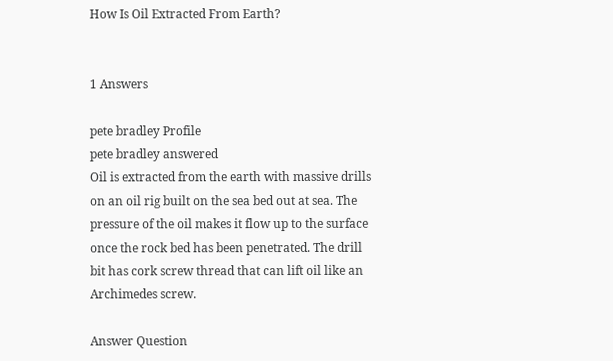How Is Oil Extracted From Earth?


1 Answers

pete bradley Profile
pete bradley answered
Oil is extracted from the earth with massive drills on an oil rig built on the sea bed out at sea. The pressure of the oil makes it flow up to the surface once the rock bed has been penetrated. The drill bit has cork screw thread that can lift oil like an Archimedes screw.

Answer Question